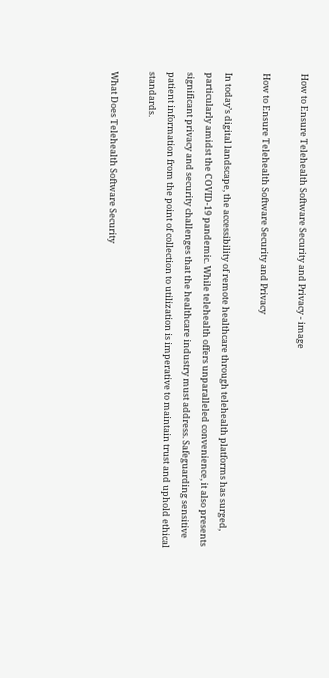How to Ensure Telehealth Software Security and Privacy - image

How to Ensure Telehealth Software Security and Privacy

In today’s digital landscape, the accessibility of remote healthcare through telehealth platforms has surged, particularly amidst the COVID-19 pandemic. While telehealth offers unparalleled convenience, it also presents significant privacy and security challenges that the healthcare industry must address. Safeguarding sensitive patient information from the point of collection to utilization is imperative to maintain trust and uphold ethical standards.

What Does Telehealth Software Security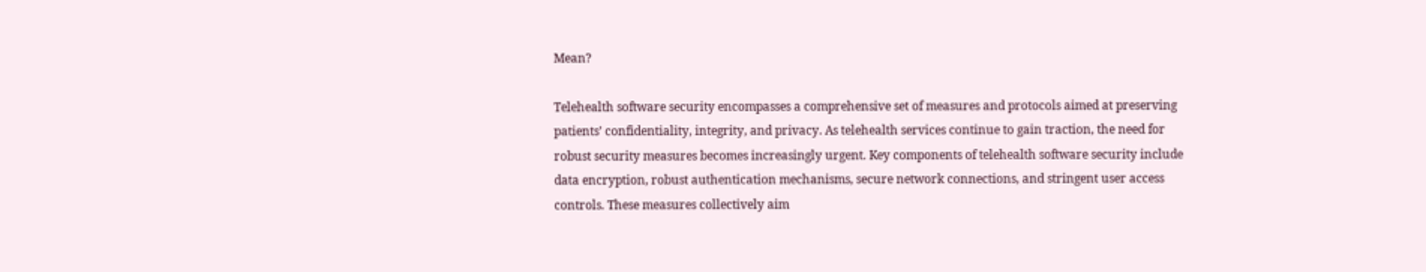Mean?

Telehealth software security encompasses a comprehensive set of measures and protocols aimed at preserving patients’ confidentiality, integrity, and privacy. As telehealth services continue to gain traction, the need for robust security measures becomes increasingly urgent. Key components of telehealth software security include data encryption, robust authentication mechanisms, secure network connections, and stringent user access controls. These measures collectively aim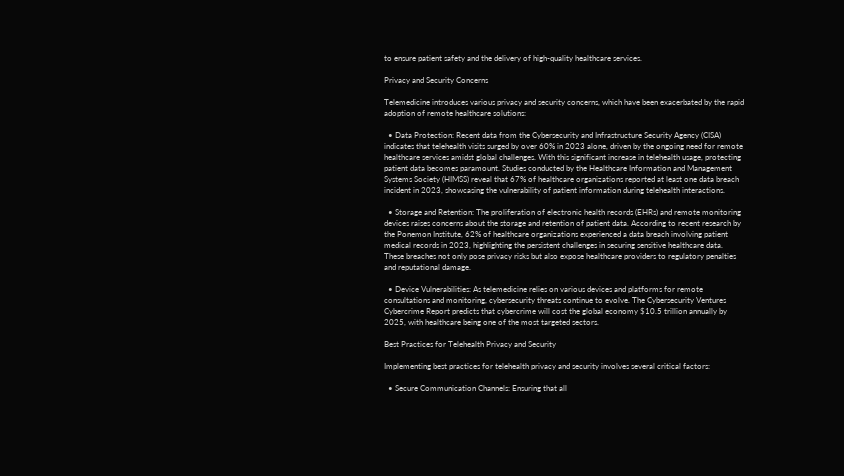to ensure patient safety and the delivery of high-quality healthcare services.

Privacy and Security Concerns

Telemedicine introduces various privacy and security concerns, which have been exacerbated by the rapid adoption of remote healthcare solutions:

  • Data Protection: Recent data from the Cybersecurity and Infrastructure Security Agency (CISA) indicates that telehealth visits surged by over 60% in 2023 alone, driven by the ongoing need for remote healthcare services amidst global challenges. With this significant increase in telehealth usage, protecting patient data becomes paramount. Studies conducted by the Healthcare Information and Management Systems Society (HIMSS) reveal that 67% of healthcare organizations reported at least one data breach incident in 2023, showcasing the vulnerability of patient information during telehealth interactions.

  • Storage and Retention: The proliferation of electronic health records (EHRs) and remote monitoring devices raises concerns about the storage and retention of patient data. According to recent research by the Ponemon Institute, 62% of healthcare organizations experienced a data breach involving patient medical records in 2023, highlighting the persistent challenges in securing sensitive healthcare data. These breaches not only pose privacy risks but also expose healthcare providers to regulatory penalties and reputational damage.

  • Device Vulnerabilities: As telemedicine relies on various devices and platforms for remote consultations and monitoring, cybersecurity threats continue to evolve. The Cybersecurity Ventures Cybercrime Report predicts that cybercrime will cost the global economy $10.5 trillion annually by 2025, with healthcare being one of the most targeted sectors.

Best Practices for Telehealth Privacy and Security

Implementing best practices for telehealth privacy and security involves several critical factors:

  • Secure Communication Channels: Ensuring that all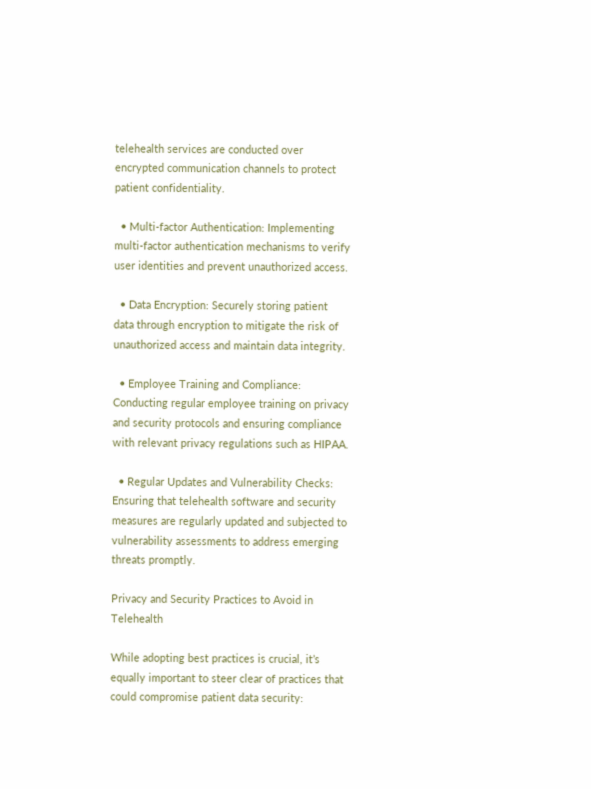telehealth services are conducted over encrypted communication channels to protect patient confidentiality.

  • Multi-factor Authentication: Implementing multi-factor authentication mechanisms to verify user identities and prevent unauthorized access.

  • Data Encryption: Securely storing patient data through encryption to mitigate the risk of unauthorized access and maintain data integrity.

  • Employee Training and Compliance: Conducting regular employee training on privacy and security protocols and ensuring compliance with relevant privacy regulations such as HIPAA.

  • Regular Updates and Vulnerability Checks: Ensuring that telehealth software and security measures are regularly updated and subjected to vulnerability assessments to address emerging threats promptly.

Privacy and Security Practices to Avoid in Telehealth

While adopting best practices is crucial, it’s equally important to steer clear of practices that could compromise patient data security: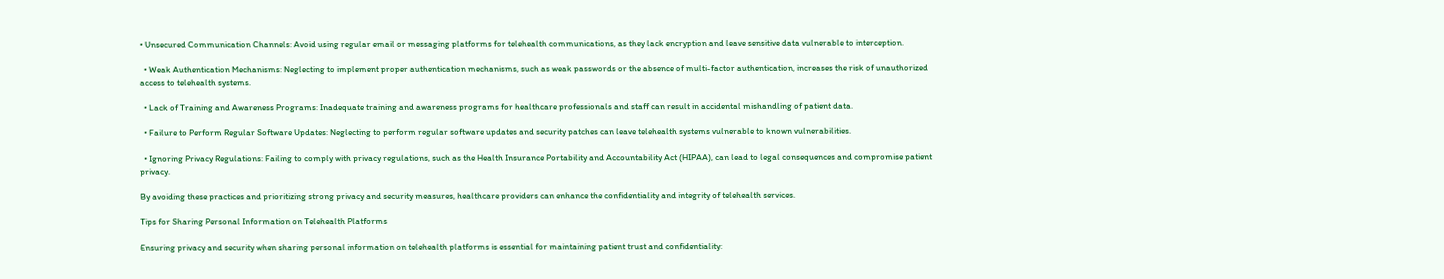• Unsecured Communication Channels: Avoid using regular email or messaging platforms for telehealth communications, as they lack encryption and leave sensitive data vulnerable to interception.

  • Weak Authentication Mechanisms: Neglecting to implement proper authentication mechanisms, such as weak passwords or the absence of multi-factor authentication, increases the risk of unauthorized access to telehealth systems.

  • Lack of Training and Awareness Programs: Inadequate training and awareness programs for healthcare professionals and staff can result in accidental mishandling of patient data.

  • Failure to Perform Regular Software Updates: Neglecting to perform regular software updates and security patches can leave telehealth systems vulnerable to known vulnerabilities.

  • Ignoring Privacy Regulations: Failing to comply with privacy regulations, such as the Health Insurance Portability and Accountability Act (HIPAA), can lead to legal consequences and compromise patient privacy.

By avoiding these practices and prioritizing strong privacy and security measures, healthcare providers can enhance the confidentiality and integrity of telehealth services.

Tips for Sharing Personal Information on Telehealth Platforms

Ensuring privacy and security when sharing personal information on telehealth platforms is essential for maintaining patient trust and confidentiality: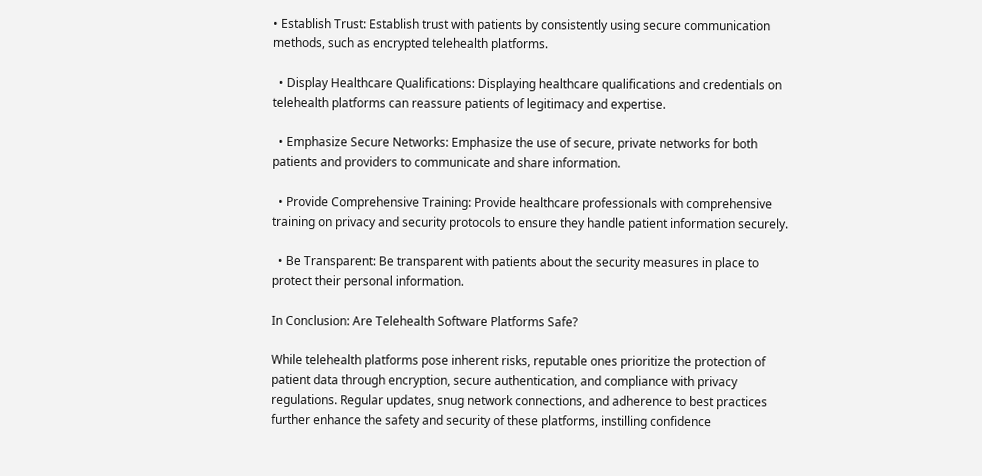• Establish Trust: Establish trust with patients by consistently using secure communication methods, such as encrypted telehealth platforms.

  • Display Healthcare Qualifications: Displaying healthcare qualifications and credentials on telehealth platforms can reassure patients of legitimacy and expertise.

  • Emphasize Secure Networks: Emphasize the use of secure, private networks for both patients and providers to communicate and share information.

  • Provide Comprehensive Training: Provide healthcare professionals with comprehensive training on privacy and security protocols to ensure they handle patient information securely.

  • Be Transparent: Be transparent with patients about the security measures in place to protect their personal information.

In Conclusion: Are Telehealth Software Platforms Safe?

While telehealth platforms pose inherent risks, reputable ones prioritize the protection of patient data through encryption, secure authentication, and compliance with privacy regulations. Regular updates, snug network connections, and adherence to best practices further enhance the safety and security of these platforms, instilling confidence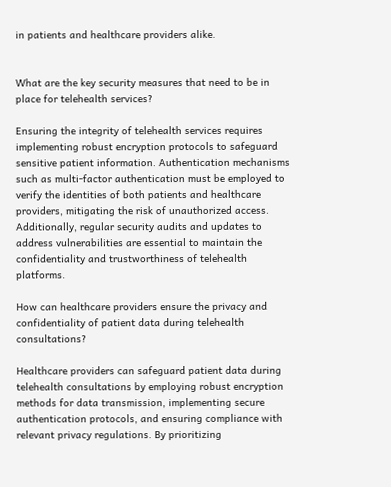in patients and healthcare providers alike.


What are the key security measures that need to be in place for telehealth services?

Ensuring the integrity of telehealth services requires implementing robust encryption protocols to safeguard sensitive patient information. Authentication mechanisms such as multi-factor authentication must be employed to verify the identities of both patients and healthcare providers, mitigating the risk of unauthorized access. Additionally, regular security audits and updates to address vulnerabilities are essential to maintain the confidentiality and trustworthiness of telehealth platforms.

How can healthcare providers ensure the privacy and confidentiality of patient data during telehealth consultations?

Healthcare providers can safeguard patient data during telehealth consultations by employing robust encryption methods for data transmission, implementing secure authentication protocols, and ensuring compliance with relevant privacy regulations. By prioritizing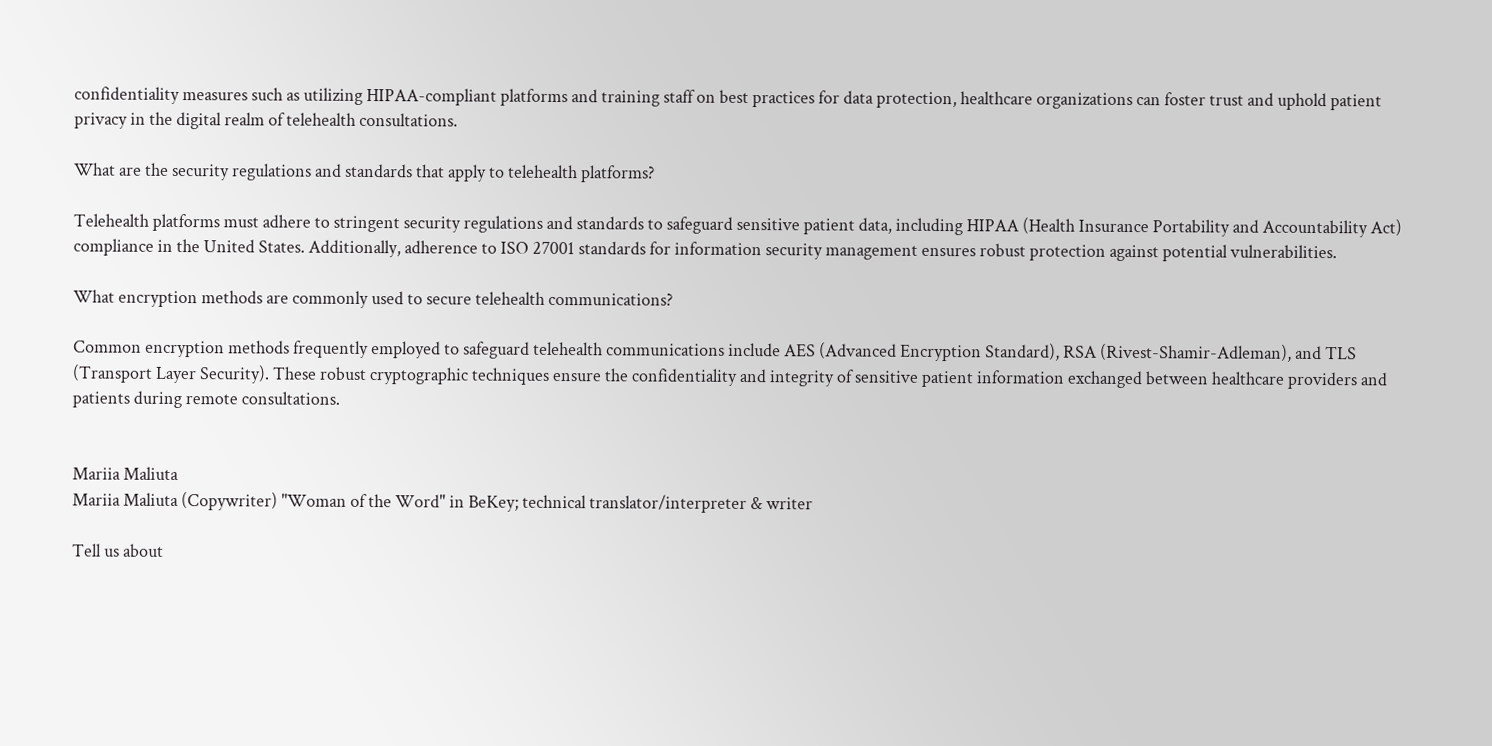confidentiality measures such as utilizing HIPAA-compliant platforms and training staff on best practices for data protection, healthcare organizations can foster trust and uphold patient privacy in the digital realm of telehealth consultations.

What are the security regulations and standards that apply to telehealth platforms?

Telehealth platforms must adhere to stringent security regulations and standards to safeguard sensitive patient data, including HIPAA (Health Insurance Portability and Accountability Act) compliance in the United States. Additionally, adherence to ISO 27001 standards for information security management ensures robust protection against potential vulnerabilities.

What encryption methods are commonly used to secure telehealth communications?

Common encryption methods frequently employed to safeguard telehealth communications include AES (Advanced Encryption Standard), RSA (Rivest-Shamir-Adleman), and TLS (Transport Layer Security). These robust cryptographic techniques ensure the confidentiality and integrity of sensitive patient information exchanged between healthcare providers and patients during remote consultations.


Mariia Maliuta
Mariia Maliuta (Copywriter) "Woman of the Word" in BeKey; technical translator/interpreter & writer

Tell us about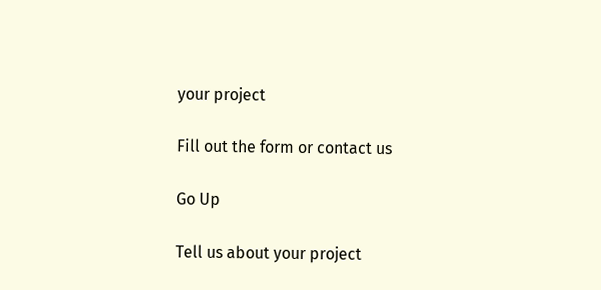your project

Fill out the form or contact us

Go Up

Tell us about your project